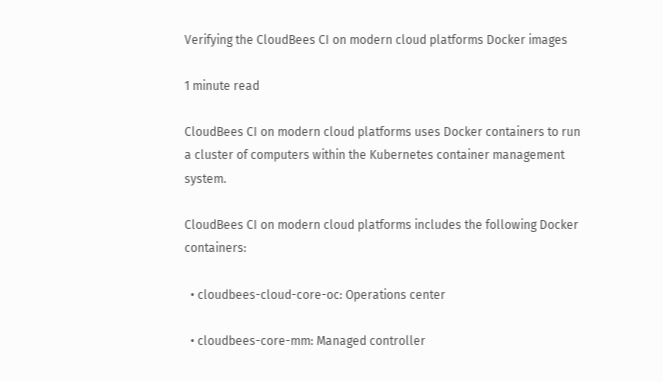Verifying the CloudBees CI on modern cloud platforms Docker images

1 minute read

CloudBees CI on modern cloud platforms uses Docker containers to run a cluster of computers within the Kubernetes container management system.

CloudBees CI on modern cloud platforms includes the following Docker containers:

  • cloudbees-cloud-core-oc: Operations center

  • cloudbees-core-mm: Managed controller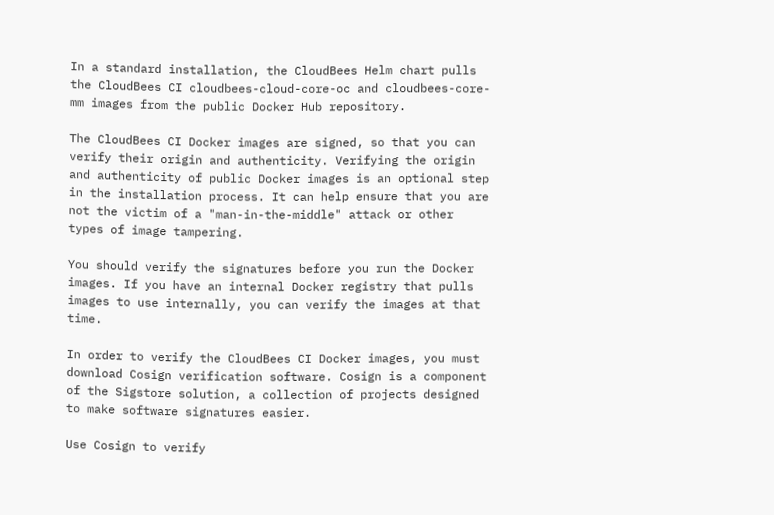In a standard installation, the CloudBees Helm chart pulls the CloudBees CI cloudbees-cloud-core-oc and cloudbees-core-mm images from the public Docker Hub repository.

The CloudBees CI Docker images are signed, so that you can verify their origin and authenticity. Verifying the origin and authenticity of public Docker images is an optional step in the installation process. It can help ensure that you are not the victim of a "man-in-the-middle" attack or other types of image tampering.

You should verify the signatures before you run the Docker images. If you have an internal Docker registry that pulls images to use internally, you can verify the images at that time.

In order to verify the CloudBees CI Docker images, you must download Cosign verification software. Cosign is a component of the Sigstore solution, a collection of projects designed to make software signatures easier.

Use Cosign to verify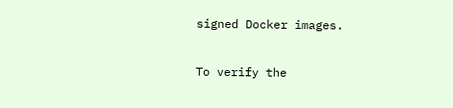signed Docker images.

To verify the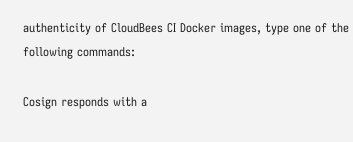authenticity of CloudBees CI Docker images, type one of the following commands:

Cosign responds with a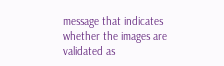message that indicates whether the images are validated as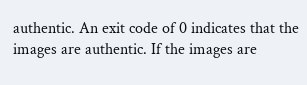authentic. An exit code of 0 indicates that the images are authentic. If the images are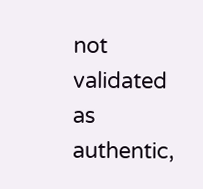not validated as authentic,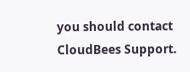you should contact CloudBees Support.